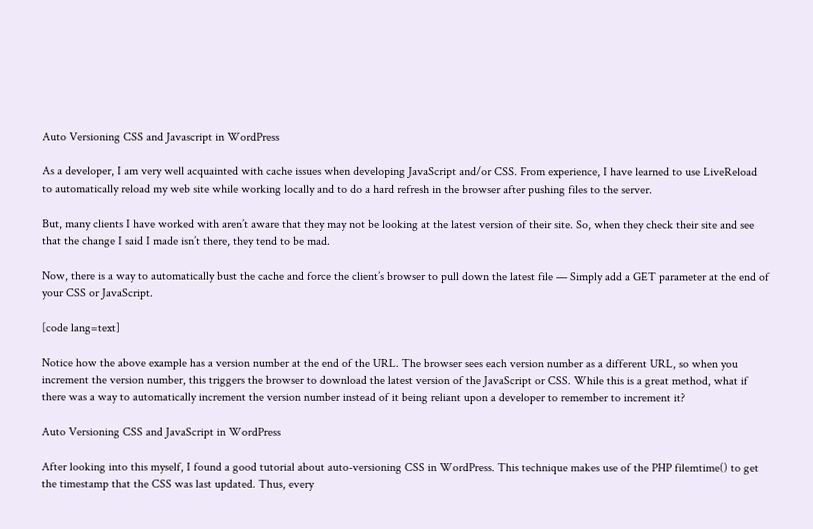Auto Versioning CSS and Javascript in WordPress

As a developer, I am very well acquainted with cache issues when developing JavaScript and/or CSS. From experience, I have learned to use LiveReload to automatically reload my web site while working locally and to do a hard refresh in the browser after pushing files to the server.

But, many clients I have worked with aren’t aware that they may not be looking at the latest version of their site. So, when they check their site and see that the change I said I made isn’t there, they tend to be mad.

Now, there is a way to automatically bust the cache and force the client’s browser to pull down the latest file — Simply add a GET parameter at the end of your CSS or JavaScript.

[code lang=text]

Notice how the above example has a version number at the end of the URL. The browser sees each version number as a different URL, so when you increment the version number, this triggers the browser to download the latest version of the JavaScript or CSS. While this is a great method, what if there was a way to automatically increment the version number instead of it being reliant upon a developer to remember to increment it?

Auto Versioning CSS and JavaScript in WordPress

After looking into this myself, I found a good tutorial about auto-versioning CSS in WordPress. This technique makes use of the PHP filemtime() to get the timestamp that the CSS was last updated. Thus, every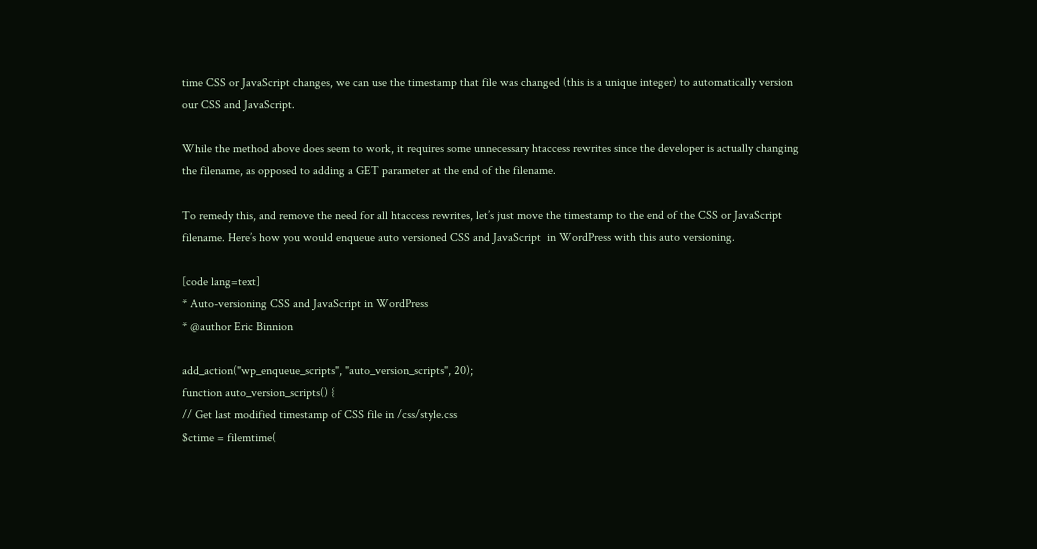time CSS or JavaScript changes, we can use the timestamp that file was changed (this is a unique integer) to automatically version our CSS and JavaScript.

While the method above does seem to work, it requires some unnecessary htaccess rewrites since the developer is actually changing the filename, as opposed to adding a GET parameter at the end of the filename.

To remedy this, and remove the need for all htaccess rewrites, let’s just move the timestamp to the end of the CSS or JavaScript filename. Here’s how you would enqueue auto versioned CSS and JavaScript  in WordPress with this auto versioning.

[code lang=text]
* Auto-versioning CSS and JavaScript in WordPress
* @author Eric Binnion

add_action("wp_enqueue_scripts", "auto_version_scripts", 20);
function auto_version_scripts() {
// Get last modified timestamp of CSS file in /css/style.css
$ctime = filemtime(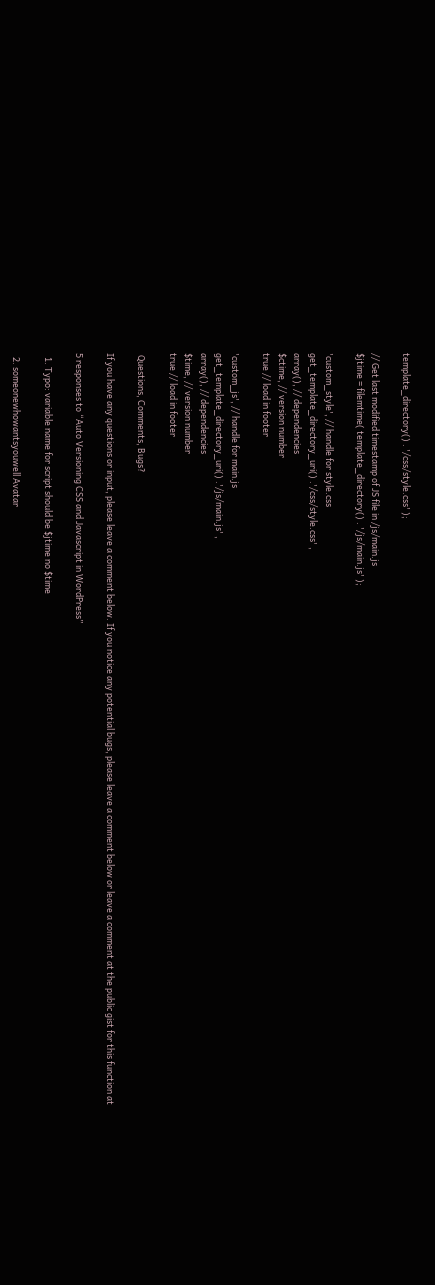template_directory() . '/css/style.css' );

// Get last modified timestamp of JS file in /js/main.js
$jtime = filemtime( template_directory() . '/js/main.js' );

'custom_style', // handle for style.css
get_template_directory_uri() .'/css/style.css' ,
array(), // dependencies
$ctime, // version number
true // load in footer

'custom_js', // handle for main.js
get_template_directory_uri() .'/js/main.js' ,
array(), // dependencies
$time, // version number
true // load in footer

 Questions, Comments, Bugs?

If you have any questions or input, please leave a comment below. If you notice any potential bugs, please leave a comment below or leave a comment at the public gist for this function at

5 responses to “Auto Versioning CSS and Javascript in WordPress”

  1. Typo: variable name for script should be $jtime no $time

  2. someonewhowantsyouwell Avatar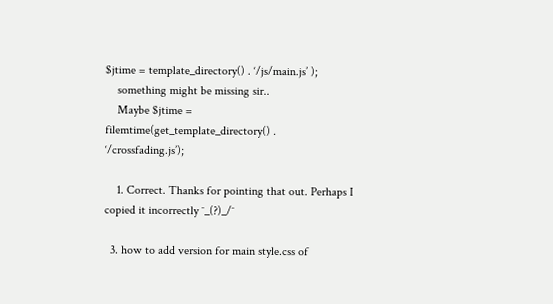$jtime = template_directory() . ‘/js/main.js’ );
    something might be missing sir..
    Maybe $jtime = filemtime(get_template_directory() . ‘/crossfading.js’);

    1. Correct. Thanks for pointing that out. Perhaps I copied it incorrectly ¯_(?)_/¯

  3. how to add version for main style.css of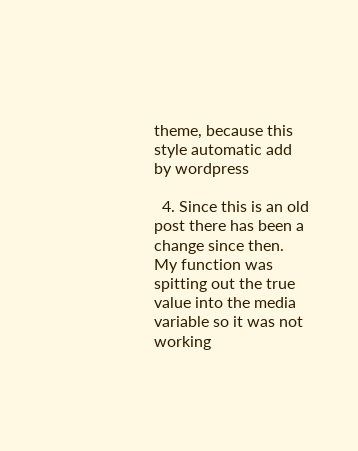theme, because this style automatic add by wordpress

  4. Since this is an old post there has been a change since then. My function was spitting out the true value into the media variable so it was not working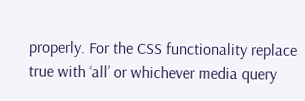properly. For the CSS functionality replace true with ‘all’ or whichever media query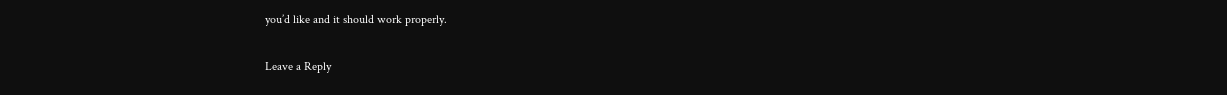you’d like and it should work properly.

Leave a Reply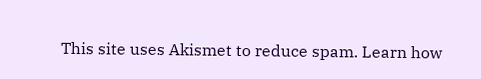This site uses Akismet to reduce spam. Learn how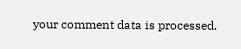your comment data is processed.